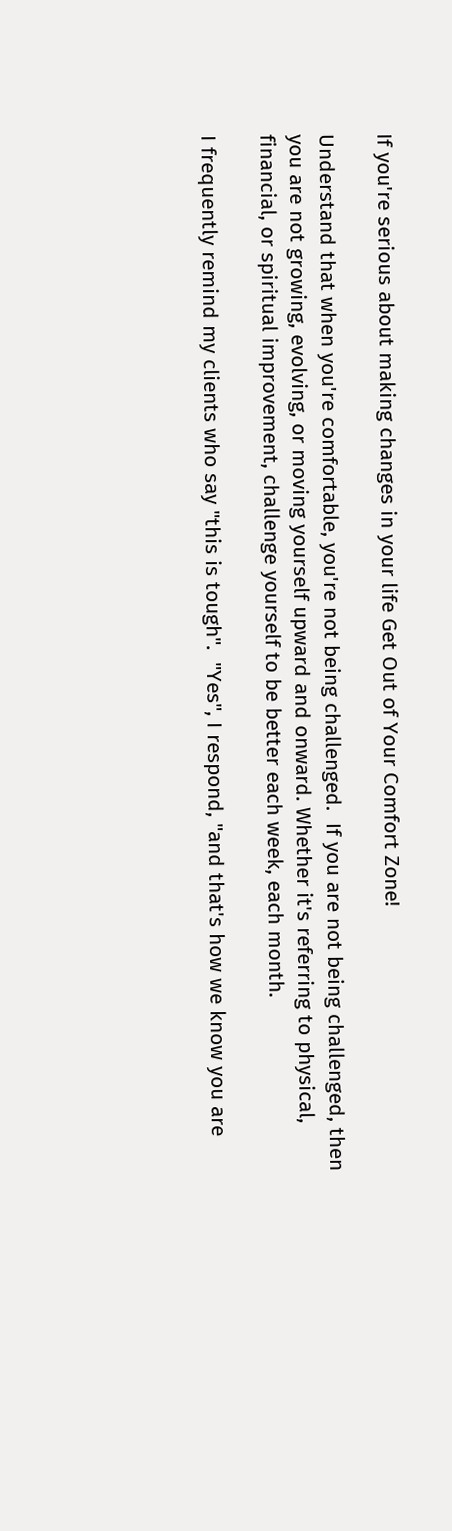If you're serious about making changes in your life Get Out of Your Comfort Zone!

Understand that when you're comfortable, you're not being challenged.  If you are not being challenged, then you are not growing, evolving, or moving yourself upward and onward. Whether it's referring to physical, financial, or spiritual improvement, challenge yourself to be better each week, each month.

I frequently remind my clients who say "this is tough".  "Yes", I respond, "and that's how we know you are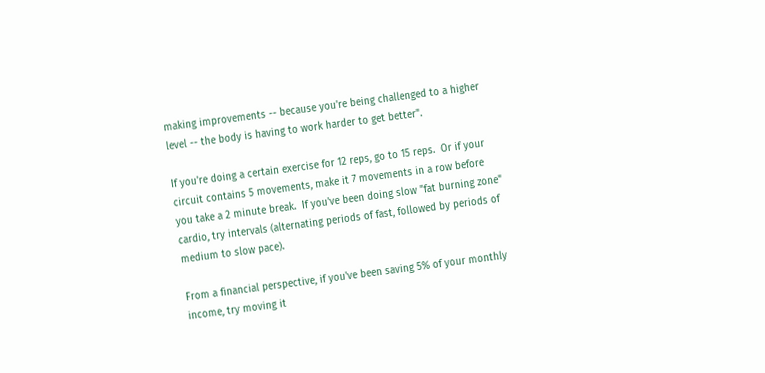making improvements -- because you're being challenged to a higher level -- the body is having to work harder to get better".

If you're doing a certain exercise for 12 reps, go to 15 reps.  Or if your circuit contains 5 movements, make it 7 movements in a row before you take a 2 minute break.  If you've been doing slow "fat burning zone" cardio, try intervals (alternating periods of fast, followed by periods of medium to slow pace).

From a financial perspective, if you've been saving 5% of your monthly income, try moving it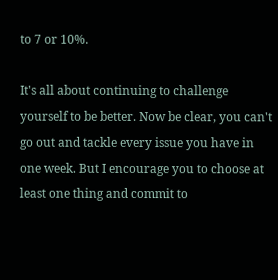to 7 or 10%.

It's all about continuing to challenge yourself to be better. Now be clear, you can't go out and tackle every issue you have in one week. But I encourage you to choose at least one thing and commit to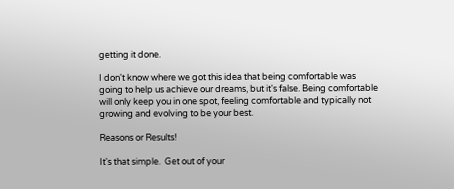getting it done.

I don't know where we got this idea that being comfortable was going to help us achieve our dreams, but it's false. Being comfortable will only keep you in one spot, feeling comfortable and typically not growing and evolving to be your best.

Reasons or Results!

It's that simple.  Get out of your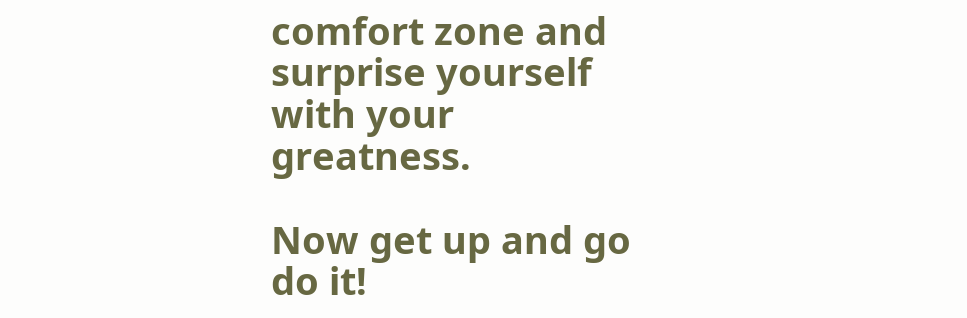comfort zone and surprise yourself with your greatness.

Now get up and go do it!